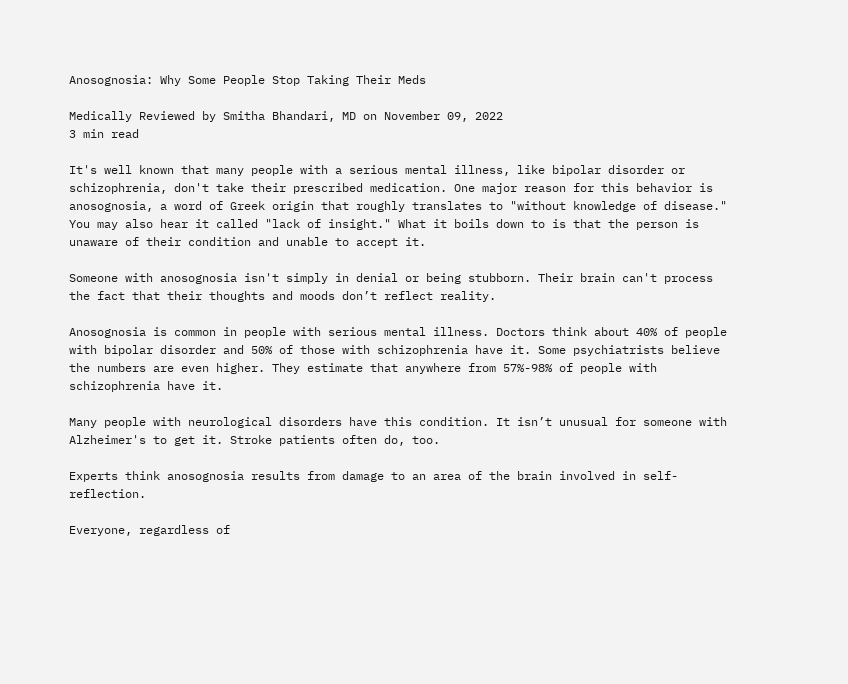Anosognosia: Why Some People Stop Taking Their Meds

Medically Reviewed by Smitha Bhandari, MD on November 09, 2022
3 min read

It's well known that many people with a serious mental illness, like bipolar disorder or schizophrenia, don't take their prescribed medication. One major reason for this behavior is anosognosia, a word of Greek origin that roughly translates to "without knowledge of disease." You may also hear it called "lack of insight." What it boils down to is that the person is unaware of their condition and unable to accept it.

Someone with anosognosia isn't simply in denial or being stubborn. Their brain can't process the fact that their thoughts and moods don’t reflect reality.

Anosognosia is common in people with serious mental illness. Doctors think about 40% of people with bipolar disorder and 50% of those with schizophrenia have it. Some psychiatrists believe the numbers are even higher. They estimate that anywhere from 57%-98% of people with schizophrenia have it.

Many people with neurological disorders have this condition. It isn’t unusual for someone with Alzheimer's to get it. Stroke patients often do, too.

Experts think anosognosia results from damage to an area of the brain involved in self-reflection.

Everyone, regardless of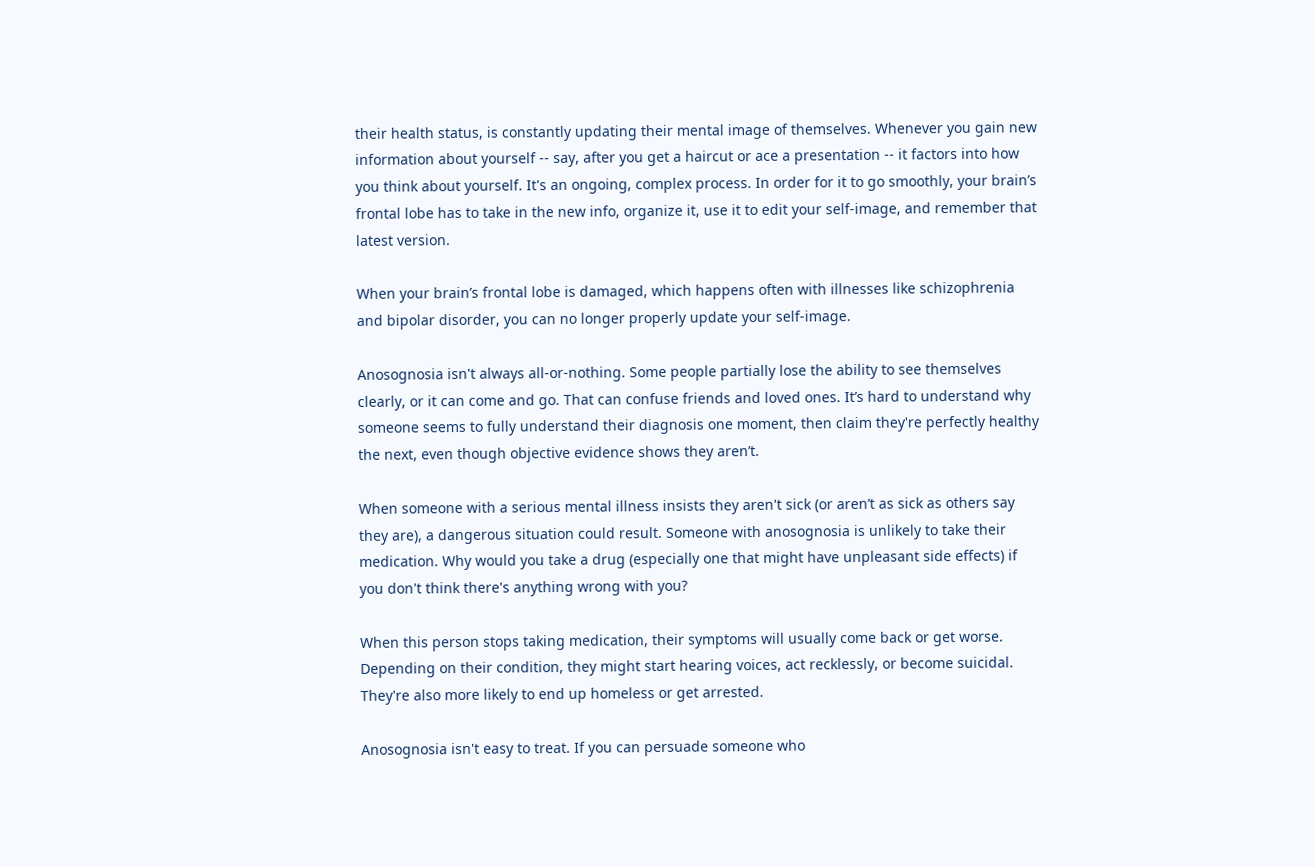their health status, is constantly updating their mental image of themselves. Whenever you gain new information about yourself -- say, after you get a haircut or ace a presentation -- it factors into how you think about yourself. It's an ongoing, complex process. In order for it to go smoothly, your brain’s frontal lobe has to take in the new info, organize it, use it to edit your self-image, and remember that latest version.

When your brain’s frontal lobe is damaged, which happens often with illnesses like schizophrenia and bipolar disorder, you can no longer properly update your self-image.

Anosognosia isn't always all-or-nothing. Some people partially lose the ability to see themselves clearly, or it can come and go. That can confuse friends and loved ones. It’s hard to understand why someone seems to fully understand their diagnosis one moment, then claim they're perfectly healthy the next, even though objective evidence shows they aren’t.

When someone with a serious mental illness insists they aren't sick (or aren’t as sick as others say they are), a dangerous situation could result. Someone with anosognosia is unlikely to take their medication. Why would you take a drug (especially one that might have unpleasant side effects) if you don't think there's anything wrong with you?

When this person stops taking medication, their symptoms will usually come back or get worse. Depending on their condition, they might start hearing voices, act recklessly, or become suicidal. They're also more likely to end up homeless or get arrested.

Anosognosia isn't easy to treat. If you can persuade someone who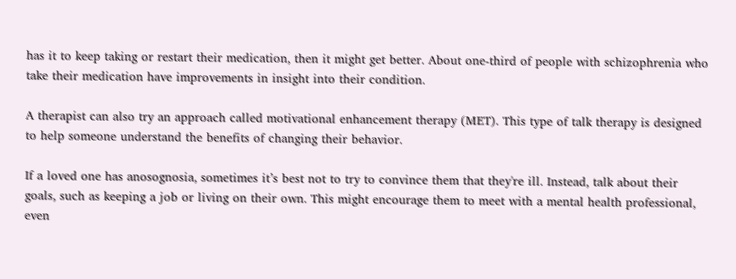has it to keep taking or restart their medication, then it might get better. About one-third of people with schizophrenia who take their medication have improvements in insight into their condition.

A therapist can also try an approach called motivational enhancement therapy (MET). This type of talk therapy is designed to help someone understand the benefits of changing their behavior.

If a loved one has anosognosia, sometimes it’s best not to try to convince them that they're ill. Instead, talk about their goals, such as keeping a job or living on their own. This might encourage them to meet with a mental health professional, even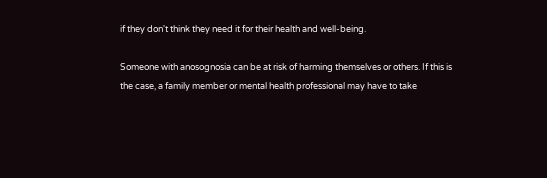if they don't think they need it for their health and well-being.

Someone with anosognosia can be at risk of harming themselves or others. If this is the case, a family member or mental health professional may have to take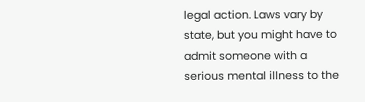legal action. Laws vary by state, but you might have to admit someone with a serious mental illness to the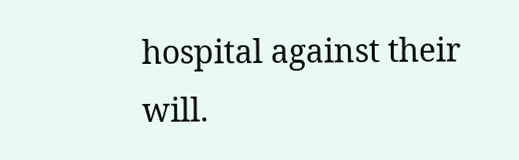hospital against their will.